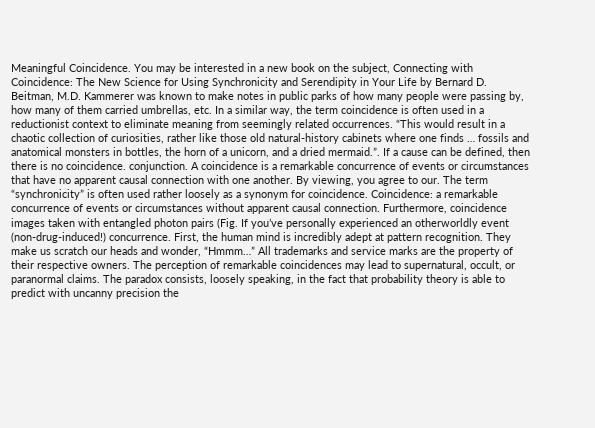Meaningful Coincidence. You may be interested in a new book on the subject, Connecting with Coincidence: The New Science for Using Synchronicity and Serendipity in Your Life by Bernard D. Beitman, M.D. Kammerer was known to make notes in public parks of how many people were passing by, how many of them carried umbrellas, etc. In a similar way, the term coincidence is often used in a reductionist context to eliminate meaning from seemingly related occurrences. “This would result in a chaotic collection of curiosities, rather like those old natural-history cabinets where one finds … fossils and anatomical monsters in bottles, the horn of a unicorn, and a dried mermaid.”. If a cause can be defined, then there is no coincidence. conjunction. A coincidence is a remarkable concurrence of events or circumstances that have no apparent causal connection with one another. By viewing, you agree to our. The term “synchronicity” is often used rather loosely as a synonym for coincidence. Coincidence: a remarkable concurrence of events or circumstances without apparent causal connection. Furthermore, coincidence images taken with entangled photon pairs (Fig. If you’ve personally experienced an otherworldly event (non-drug-induced!) concurrence. First, the human mind is incredibly adept at pattern recognition. They make us scratch our heads and wonder, “Hmmm…” All trademarks and service marks are the property of their respective owners. The perception of remarkable coincidences may lead to supernatural, occult, or paranormal claims. The paradox consists, loosely speaking, in the fact that probability theory is able to predict with uncanny precision the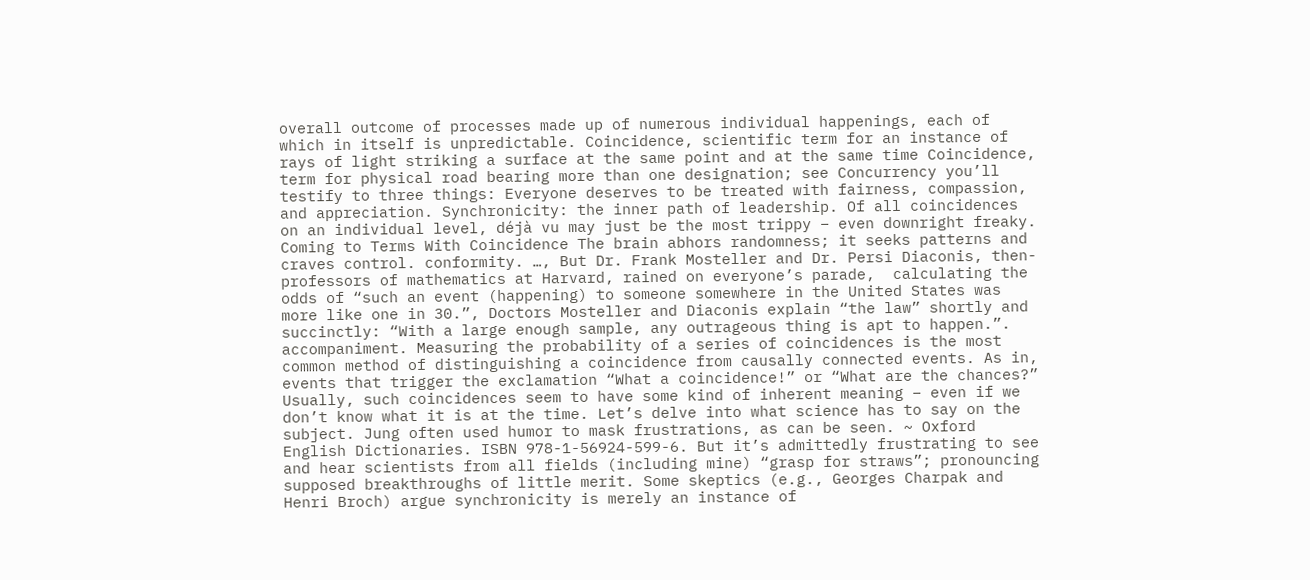overall outcome of processes made up of numerous individual happenings, each of which in itself is unpredictable. Coincidence, scientific term for an instance of rays of light striking a surface at the same point and at the same time Coincidence, term for physical road bearing more than one designation; see Concurrency you’ll testify to three things: Everyone deserves to be treated with fairness, compassion, and appreciation. Synchronicity: the inner path of leadership. Of all coincidences on an individual level, déjà vu may just be the most trippy – even downright freaky. Coming to Terms With Coincidence The brain abhors randomness; it seeks patterns and craves control. conformity. …, But Dr. Frank Mosteller and Dr. Persi Diaconis, then-professors of mathematics at Harvard, rained on everyone’s parade,  calculating the odds of “such an event (happening) to someone somewhere in the United States was more like one in 30.”, Doctors Mosteller and Diaconis explain “the law” shortly and succinctly: “With a large enough sample, any outrageous thing is apt to happen.”. accompaniment. Measuring the probability of a series of coincidences is the most common method of distinguishing a coincidence from causally connected events. As in, events that trigger the exclamation “What a coincidence!” or “What are the chances?” Usually, such coincidences seem to have some kind of inherent meaning – even if we don’t know what it is at the time. Let’s delve into what science has to say on the subject. Jung often used humor to mask frustrations, as can be seen. ~ Oxford English Dictionaries. ISBN 978-1-56924-599-6. But it’s admittedly frustrating to see and hear scientists from all fields (including mine) “grasp for straws”; pronouncing supposed breakthroughs of little merit. Some skeptics (e.g., Georges Charpak and Henri Broch) argue synchronicity is merely an instance of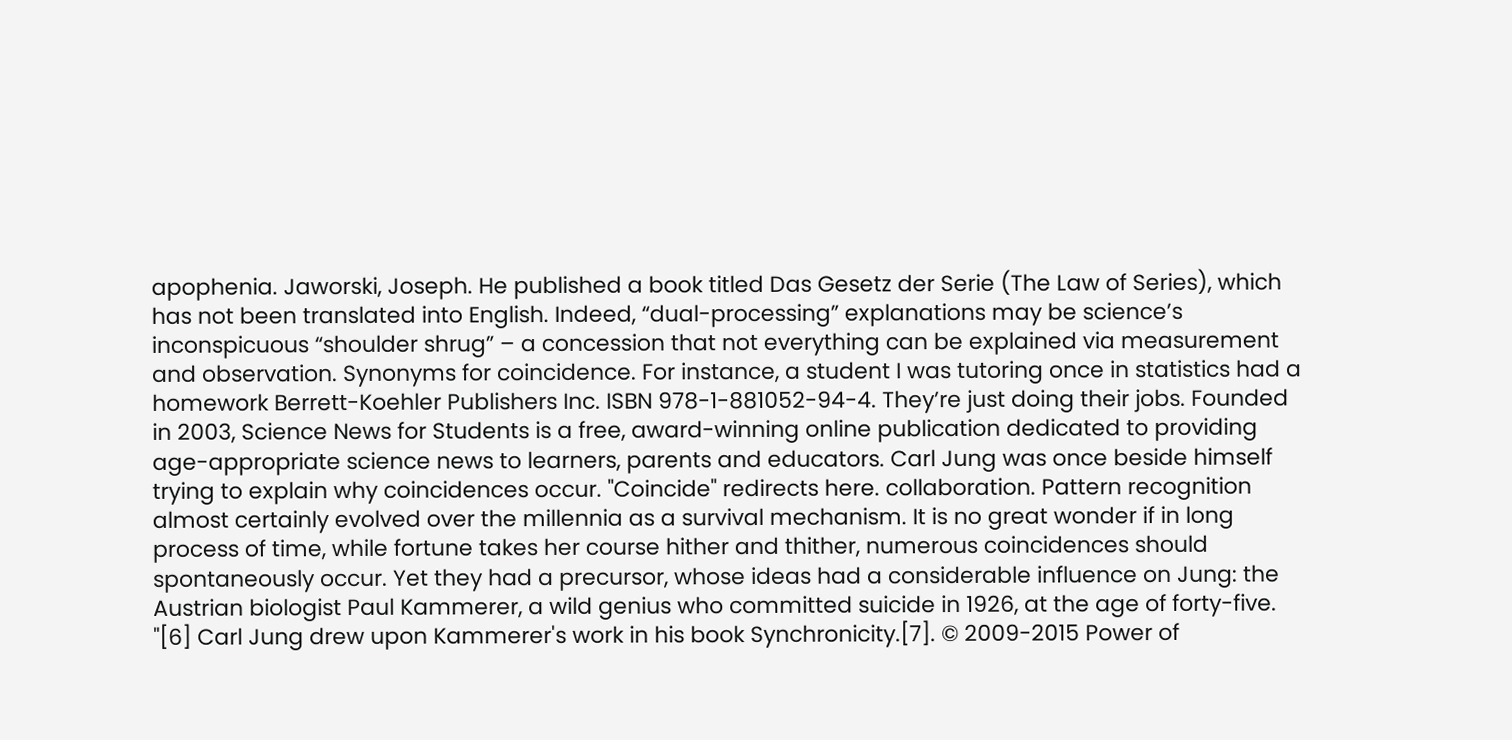apophenia. Jaworski, Joseph. He published a book titled Das Gesetz der Serie (The Law of Series), which has not been translated into English. Indeed, “dual-processing” explanations may be science’s inconspicuous “shoulder shrug” – a concession that not everything can be explained via measurement and observation. Synonyms for coincidence. For instance, a student I was tutoring once in statistics had a homework Berrett-Koehler Publishers Inc. ISBN 978-1-881052-94-4. They’re just doing their jobs. Founded in 2003, Science News for Students is a free, award-winning online publication dedicated to providing age-appropriate science news to learners, parents and educators. Carl Jung was once beside himself trying to explain why coincidences occur. "Coincide" redirects here. collaboration. Pattern recognition almost certainly evolved over the millennia as a survival mechanism. It is no great wonder if in long process of time, while fortune takes her course hither and thither, numerous coincidences should spontaneously occur. Yet they had a precursor, whose ideas had a considerable influence on Jung: the Austrian biologist Paul Kammerer, a wild genius who committed suicide in 1926, at the age of forty-five. "[6] Carl Jung drew upon Kammerer's work in his book Synchronicity.[7]. © 2009-2015 Power of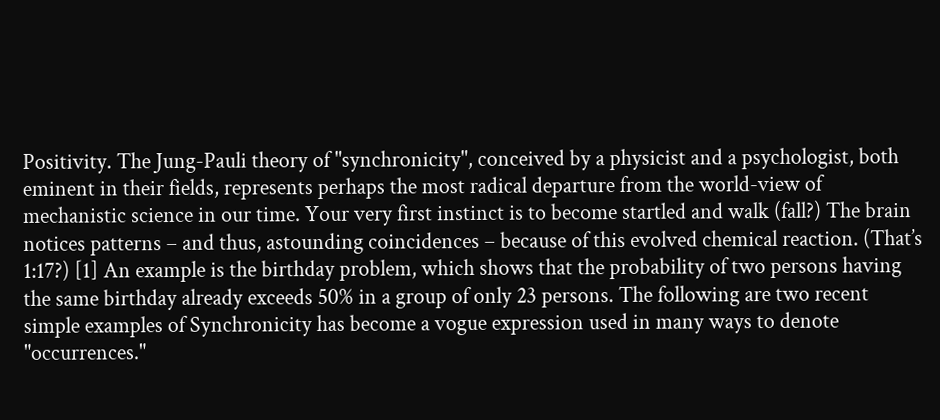Positivity. The Jung-Pauli theory of "synchronicity", conceived by a physicist and a psychologist, both eminent in their fields, represents perhaps the most radical departure from the world-view of mechanistic science in our time. Your very first instinct is to become startled and walk (fall?) The brain notices patterns – and thus, astounding coincidences – because of this evolved chemical reaction. (That’s 1:17?) [1] An example is the birthday problem, which shows that the probability of two persons having the same birthday already exceeds 50% in a group of only 23 persons. The following are two recent simple examples of Synchronicity has become a vogue expression used in many ways to denote "occurrences."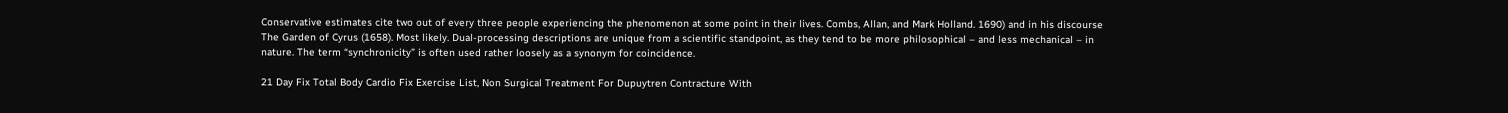Conservative estimates cite two out of every three people experiencing the phenomenon at some point in their lives. Combs, Allan, and Mark Holland. 1690) and in his discourse The Garden of Cyrus (1658). Most likely. Dual-processing descriptions are unique from a scientific standpoint, as they tend to be more philosophical – and less mechanical – in nature. The term “synchronicity” is often used rather loosely as a synonym for coincidence.

21 Day Fix Total Body Cardio Fix Exercise List, Non Surgical Treatment For Dupuytren Contracture With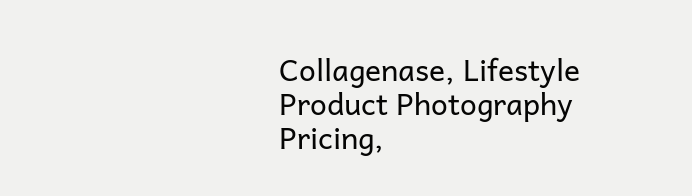Collagenase, Lifestyle Product Photography Pricing,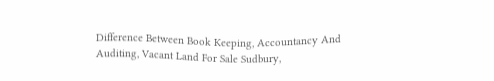Difference Between Book Keeping, Accountancy And Auditing, Vacant Land For Sale Sudbury,